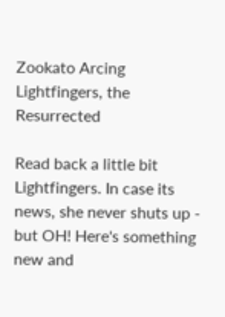Zookato Arcing Lightfingers, the Resurrected

Read back a little bit Lightfingers. In case its news, she never shuts up - but OH! Here's something new and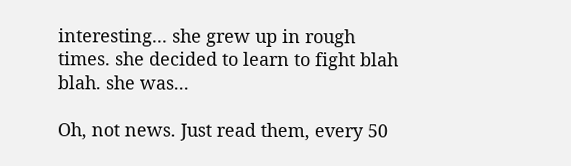interesting... she grew up in rough times. she decided to learn to fight blah blah. she was...

Oh, not news. Just read them, every 50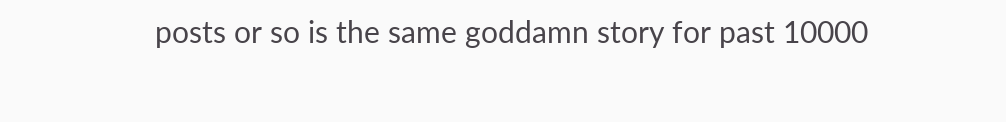posts or so is the same goddamn story for past 10000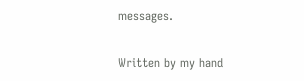messages.

Written by my hand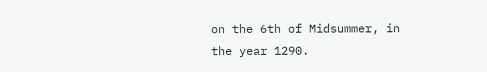on the 6th of Midsummer, in the year 1290.